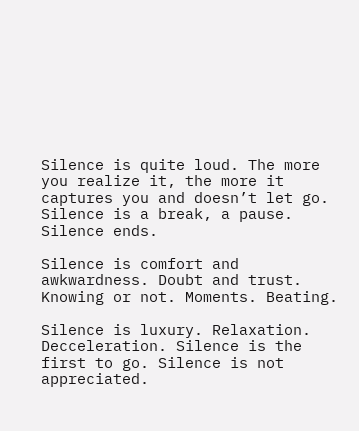Silence is quite loud. The more you realize it, the more it captures you and doesn’t let go. Silence is a break, a pause. Silence ends.

Silence is comfort and awkwardness. Doubt and trust. Knowing or not. Moments. Beating.

Silence is luxury. Relaxation. Decceleration. Silence is the first to go. Silence is not appreciated.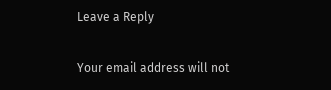Leave a Reply

Your email address will not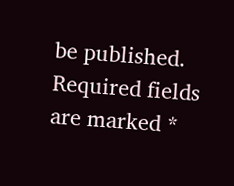be published. Required fields are marked *